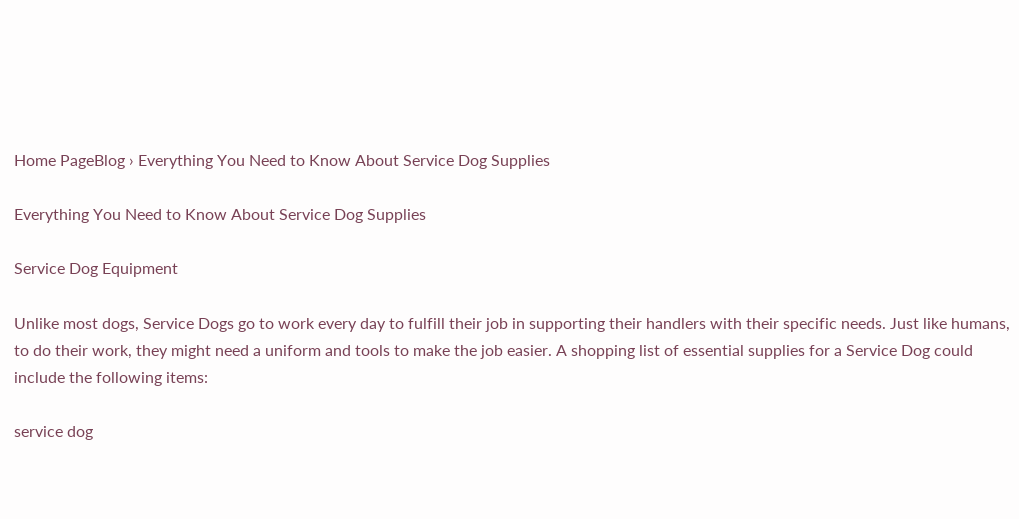Home PageBlog › Everything You Need to Know About Service Dog Supplies

Everything You Need to Know About Service Dog Supplies

Service Dog Equipment

Unlike most dogs, Service Dogs go to work every day to fulfill their job in supporting their handlers with their specific needs. Just like humans, to do their work, they might need a uniform and tools to make the job easier. A shopping list of essential supplies for a Service Dog could include the following items:

service dog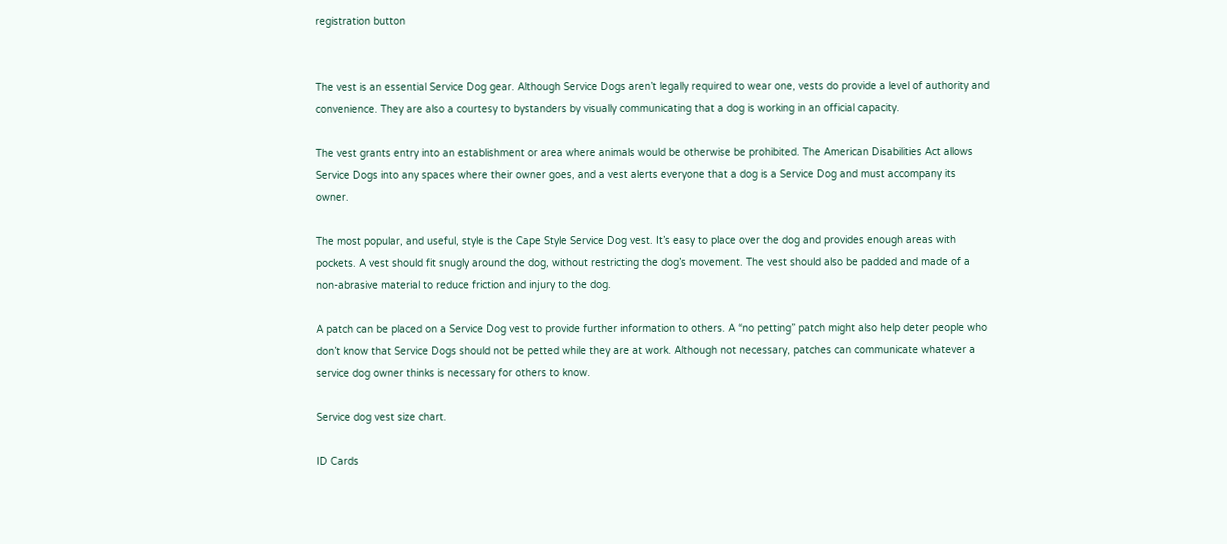registration button


The vest is an essential Service Dog gear. Although Service Dogs aren’t legally required to wear one, vests do provide a level of authority and convenience. They are also a courtesy to bystanders by visually communicating that a dog is working in an official capacity.

The vest grants entry into an establishment or area where animals would be otherwise be prohibited. The American Disabilities Act allows Service Dogs into any spaces where their owner goes, and a vest alerts everyone that a dog is a Service Dog and must accompany its owner.

The most popular, and useful, style is the Cape Style Service Dog vest. It’s easy to place over the dog and provides enough areas with pockets. A vest should fit snugly around the dog, without restricting the dog’s movement. The vest should also be padded and made of a non-abrasive material to reduce friction and injury to the dog.

A patch can be placed on a Service Dog vest to provide further information to others. A “no petting” patch might also help deter people who don’t know that Service Dogs should not be petted while they are at work. Although not necessary, patches can communicate whatever a service dog owner thinks is necessary for others to know.

Service dog vest size chart.

ID Cards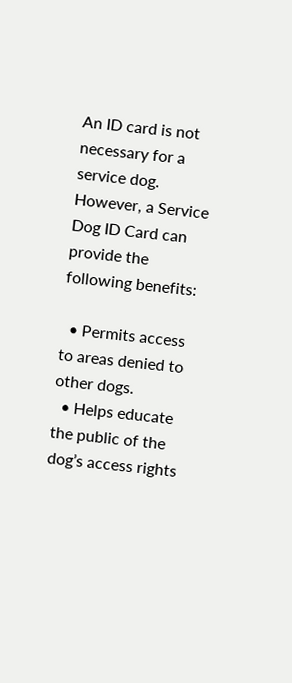An ID card is not necessary for a service dog. However, a Service Dog ID Card can provide the following benefits:

  • Permits access to areas denied to other dogs.
  • Helps educate the public of the dog’s access rights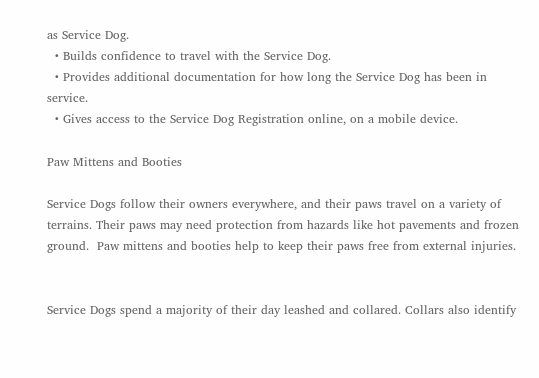as Service Dog.
  • Builds confidence to travel with the Service Dog.
  • Provides additional documentation for how long the Service Dog has been in service.
  • Gives access to the Service Dog Registration online, on a mobile device.

Paw Mittens and Booties

Service Dogs follow their owners everywhere, and their paws travel on a variety of terrains. Their paws may need protection from hazards like hot pavements and frozen ground.  Paw mittens and booties help to keep their paws free from external injuries.


Service Dogs spend a majority of their day leashed and collared. Collars also identify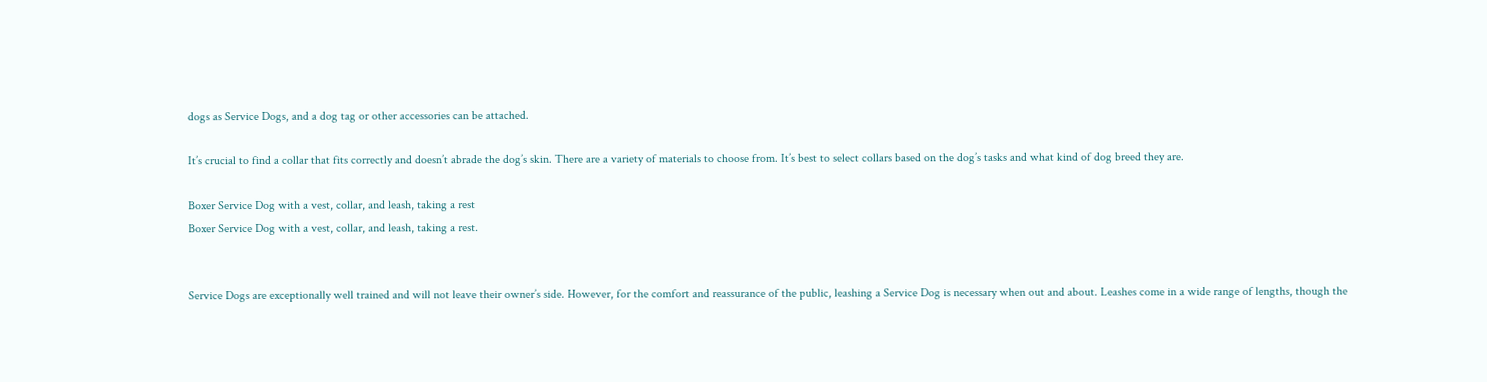dogs as Service Dogs, and a dog tag or other accessories can be attached.

It’s crucial to find a collar that fits correctly and doesn’t abrade the dog’s skin. There are a variety of materials to choose from. It’s best to select collars based on the dog’s tasks and what kind of dog breed they are.

Boxer Service Dog with a vest, collar, and leash, taking a rest
Boxer Service Dog with a vest, collar, and leash, taking a rest.


Service Dogs are exceptionally well trained and will not leave their owner’s side. However, for the comfort and reassurance of the public, leashing a Service Dog is necessary when out and about. Leashes come in a wide range of lengths, though the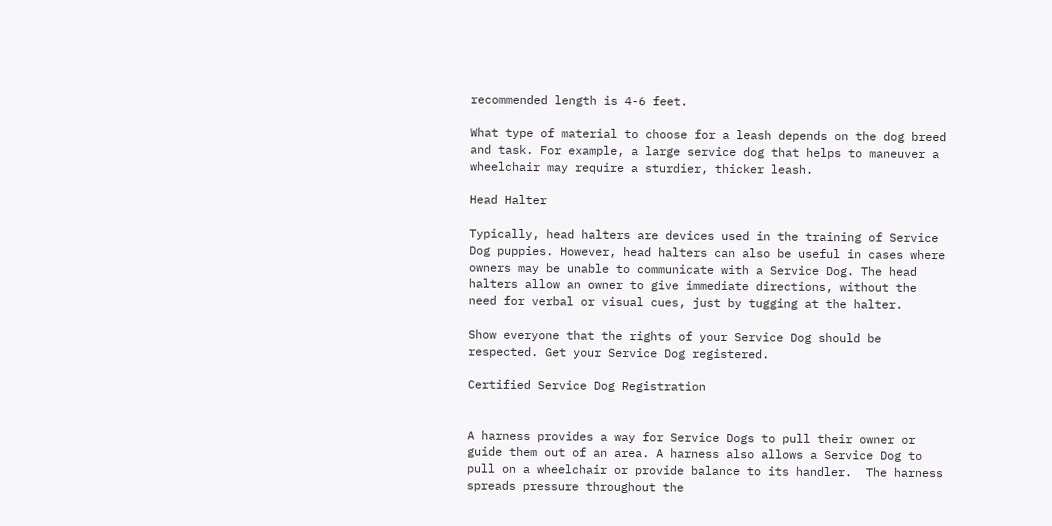recommended length is 4-6 feet.

What type of material to choose for a leash depends on the dog breed and task. For example, a large service dog that helps to maneuver a wheelchair may require a sturdier, thicker leash.

Head Halter

Typically, head halters are devices used in the training of Service Dog puppies. However, head halters can also be useful in cases where owners may be unable to communicate with a Service Dog. The head halters allow an owner to give immediate directions, without the need for verbal or visual cues, just by tugging at the halter.

Show everyone that the rights of your Service Dog should be respected. Get your Service Dog registered.

Certified Service Dog Registration


A harness provides a way for Service Dogs to pull their owner or guide them out of an area. A harness also allows a Service Dog to pull on a wheelchair or provide balance to its handler.  The harness spreads pressure throughout the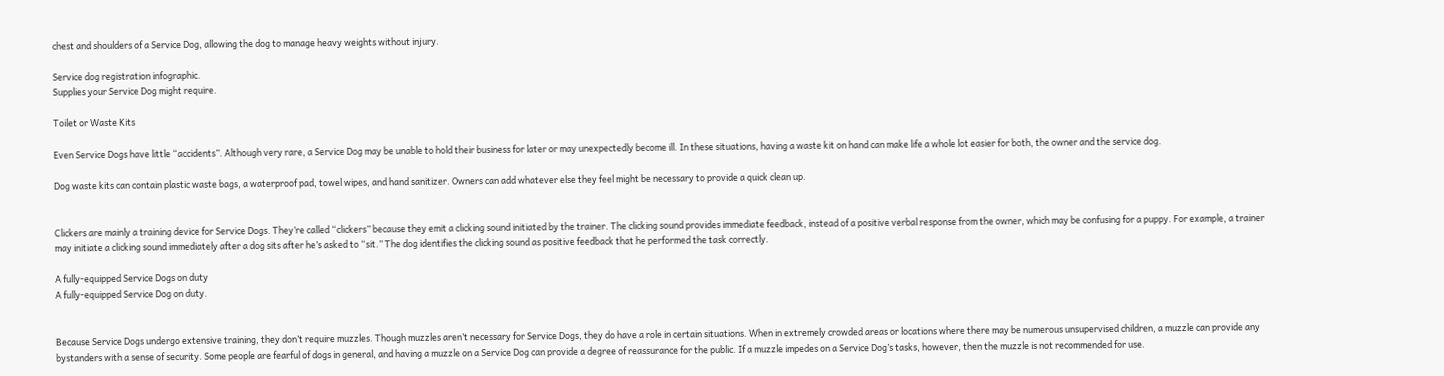chest and shoulders of a Service Dog, allowing the dog to manage heavy weights without injury.

Service dog registration infographic.
Supplies your Service Dog might require.

Toilet or Waste Kits

Even Service Dogs have little “accidents”. Although very rare, a Service Dog may be unable to hold their business for later or may unexpectedly become ill. In these situations, having a waste kit on hand can make life a whole lot easier for both, the owner and the service dog.

Dog waste kits can contain plastic waste bags, a waterproof pad, towel wipes, and hand sanitizer. Owners can add whatever else they feel might be necessary to provide a quick clean up.


Clickers are mainly a training device for Service Dogs. They’re called “clickers” because they emit a clicking sound initiated by the trainer. The clicking sound provides immediate feedback, instead of a positive verbal response from the owner, which may be confusing for a puppy. For example, a trainer may initiate a clicking sound immediately after a dog sits after he’s asked to “sit.” The dog identifies the clicking sound as positive feedback that he performed the task correctly.

A fully-equipped Service Dogs on duty
A fully-equipped Service Dog on duty.


Because Service Dogs undergo extensive training, they don’t require muzzles. Though muzzles aren’t necessary for Service Dogs, they do have a role in certain situations. When in extremely crowded areas or locations where there may be numerous unsupervised children, a muzzle can provide any bystanders with a sense of security. Some people are fearful of dogs in general, and having a muzzle on a Service Dog can provide a degree of reassurance for the public. If a muzzle impedes on a Service Dog’s tasks, however, then the muzzle is not recommended for use.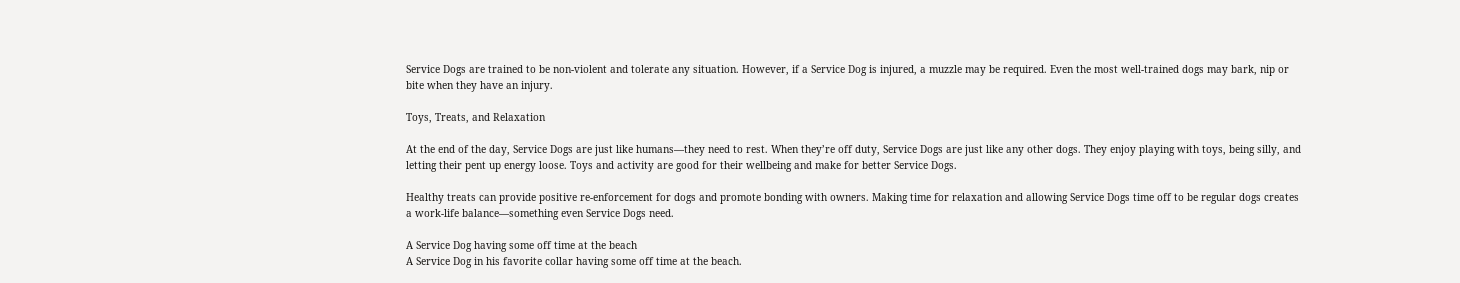Service Dogs are trained to be non-violent and tolerate any situation. However, if a Service Dog is injured, a muzzle may be required. Even the most well-trained dogs may bark, nip or bite when they have an injury.

Toys, Treats, and Relaxation

At the end of the day, Service Dogs are just like humans—they need to rest. When they’re off duty, Service Dogs are just like any other dogs. They enjoy playing with toys, being silly, and letting their pent up energy loose. Toys and activity are good for their wellbeing and make for better Service Dogs.

Healthy treats can provide positive re-enforcement for dogs and promote bonding with owners. Making time for relaxation and allowing Service Dogs time off to be regular dogs creates a work-life balance—something even Service Dogs need.

A Service Dog having some off time at the beach
A Service Dog in his favorite collar having some off time at the beach.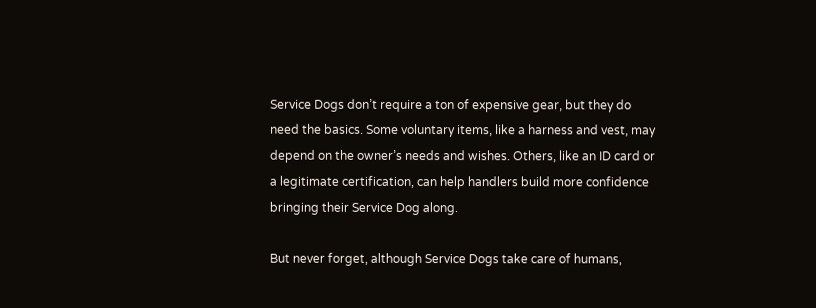Service Dogs don’t require a ton of expensive gear, but they do need the basics. Some voluntary items, like a harness and vest, may depend on the owner’s needs and wishes. Others, like an ID card or a legitimate certification, can help handlers build more confidence bringing their Service Dog along.

But never forget, although Service Dogs take care of humans,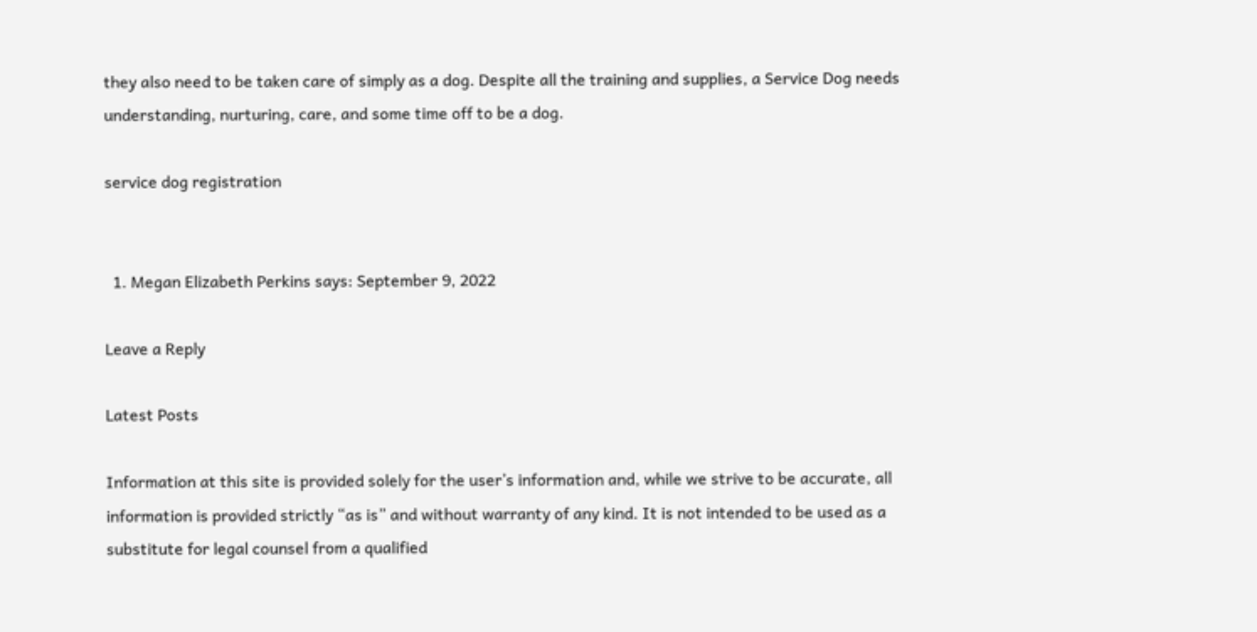they also need to be taken care of simply as a dog. Despite all the training and supplies, a Service Dog needs understanding, nurturing, care, and some time off to be a dog.

service dog registration


  1. Megan Elizabeth Perkins says: September 9, 2022

Leave a Reply

Latest Posts

Information at this site is provided solely for the user’s information and, while we strive to be accurate, all information is provided strictly “as is” and without warranty of any kind. It is not intended to be used as a substitute for legal counsel from a qualified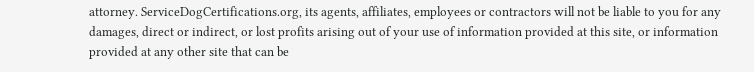attorney. ServiceDogCertifications.org, its agents, affiliates, employees or contractors will not be liable to you for any damages, direct or indirect, or lost profits arising out of your use of information provided at this site, or information provided at any other site that can be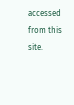accessed from this site.